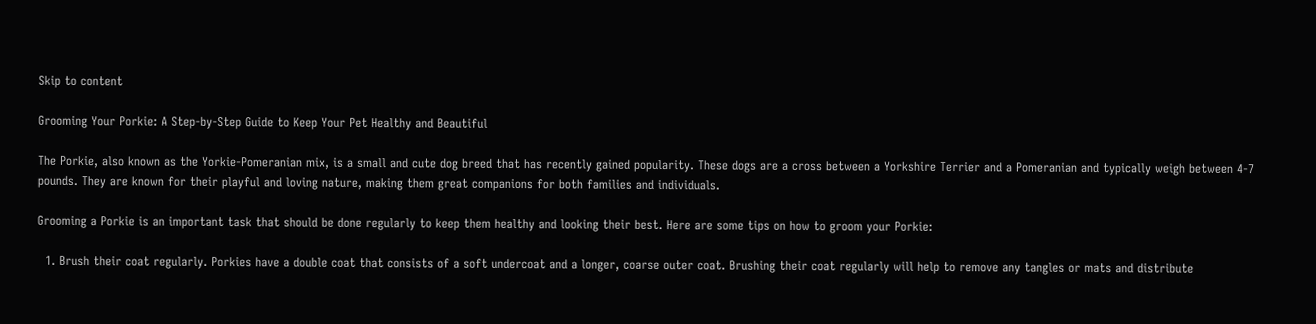Skip to content

Grooming Your Porkie: A Step-by-Step Guide to Keep Your Pet Healthy and Beautiful

The Porkie, also known as the Yorkie-Pomeranian mix, is a small and cute dog breed that has recently gained popularity. These dogs are a cross between a Yorkshire Terrier and a Pomeranian and typically weigh between 4-7 pounds. They are known for their playful and loving nature, making them great companions for both families and individuals.

Grooming a Porkie is an important task that should be done regularly to keep them healthy and looking their best. Here are some tips on how to groom your Porkie:

  1. Brush their coat regularly. Porkies have a double coat that consists of a soft undercoat and a longer, coarse outer coat. Brushing their coat regularly will help to remove any tangles or mats and distribute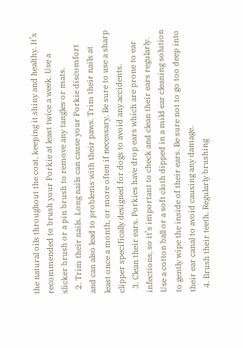the natural oils throughout the coat, keeping it shiny and healthy. It’s recommended to brush your Porkie at least twice a week. Use a slicker brush or a pin brush to remove any tangles or mats.
  2. Trim their nails. Long nails can cause your Porkie discomfort and can also lead to problems with their paws. Trim their nails at least once a month, or more often if necessary. Be sure to use a sharp clipper specifically designed for dogs to avoid any accidents.
  3. Clean their ears. Porkies have drop ears which are prone to ear infections, so it’s important to check and clean their ears regularly. Use a cotton ball or a soft cloth dipped in a mild ear cleaning solution to gently wipe the inside of their ears. Be sure not to go too deep into their ear canal to avoid causing any damage.
  4. Brush their teeth. Regularly brushing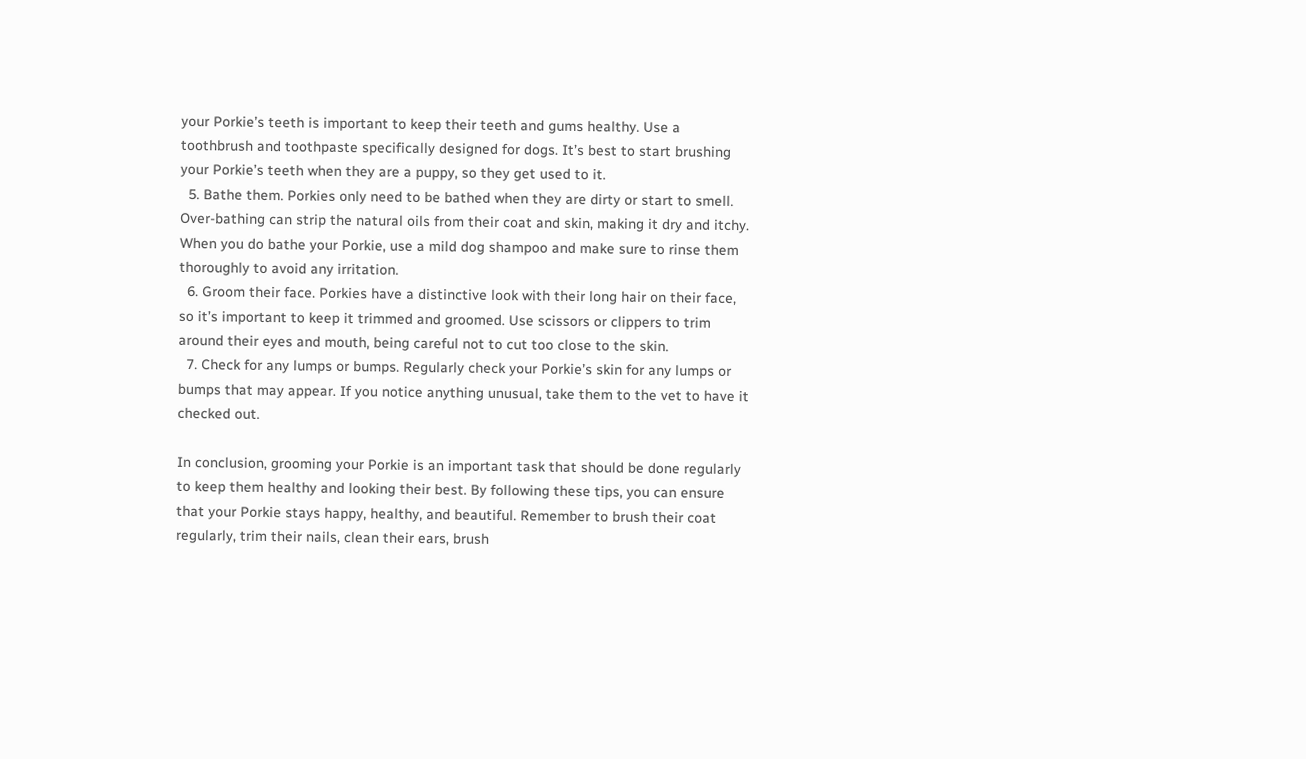your Porkie’s teeth is important to keep their teeth and gums healthy. Use a toothbrush and toothpaste specifically designed for dogs. It’s best to start brushing your Porkie’s teeth when they are a puppy, so they get used to it.
  5. Bathe them. Porkies only need to be bathed when they are dirty or start to smell. Over-bathing can strip the natural oils from their coat and skin, making it dry and itchy. When you do bathe your Porkie, use a mild dog shampoo and make sure to rinse them thoroughly to avoid any irritation.
  6. Groom their face. Porkies have a distinctive look with their long hair on their face, so it’s important to keep it trimmed and groomed. Use scissors or clippers to trim around their eyes and mouth, being careful not to cut too close to the skin.
  7. Check for any lumps or bumps. Regularly check your Porkie’s skin for any lumps or bumps that may appear. If you notice anything unusual, take them to the vet to have it checked out.

In conclusion, grooming your Porkie is an important task that should be done regularly to keep them healthy and looking their best. By following these tips, you can ensure that your Porkie stays happy, healthy, and beautiful. Remember to brush their coat regularly, trim their nails, clean their ears, brush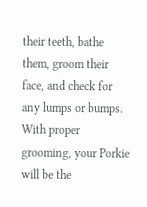their teeth, bathe them, groom their face, and check for any lumps or bumps. With proper grooming, your Porkie will be the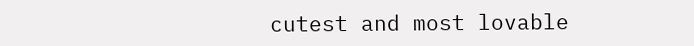cutest and most lovable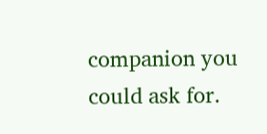companion you could ask for.